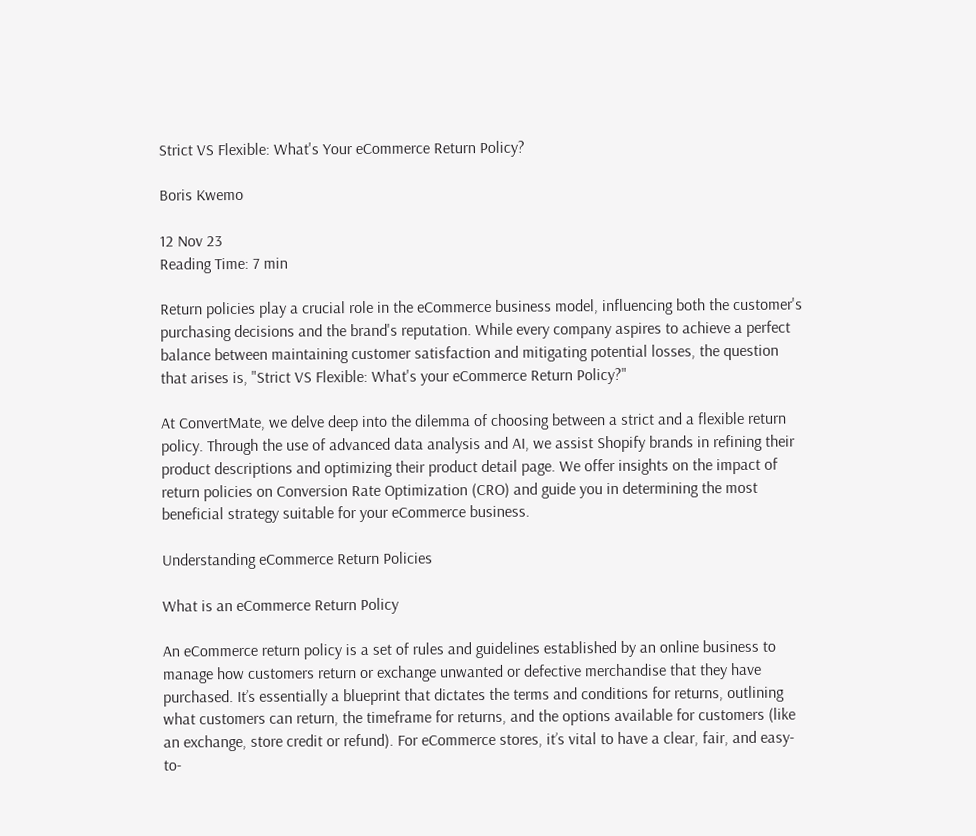Strict VS Flexible: What's Your eCommerce Return Policy?

Boris Kwemo

12 Nov 23
Reading Time: 7 min

Return policies play a crucial role in the eCommerce business model, influencing both the customer's purchasing decisions and the brand's reputation. While every company aspires to achieve a perfect balance between maintaining customer satisfaction and mitigating potential losses, the question that arises is, "Strict VS Flexible: What's your eCommerce Return Policy?"

At ConvertMate, we delve deep into the dilemma of choosing between a strict and a flexible return policy. Through the use of advanced data analysis and AI, we assist Shopify brands in refining their product descriptions and optimizing their product detail page. We offer insights on the impact of return policies on Conversion Rate Optimization (CRO) and guide you in determining the most beneficial strategy suitable for your eCommerce business.

Understanding eCommerce Return Policies

What is an eCommerce Return Policy

An eCommerce return policy is a set of rules and guidelines established by an online business to manage how customers return or exchange unwanted or defective merchandise that they have purchased. It’s essentially a blueprint that dictates the terms and conditions for returns, outlining what customers can return, the timeframe for returns, and the options available for customers (like an exchange, store credit or refund). For eCommerce stores, it’s vital to have a clear, fair, and easy-to-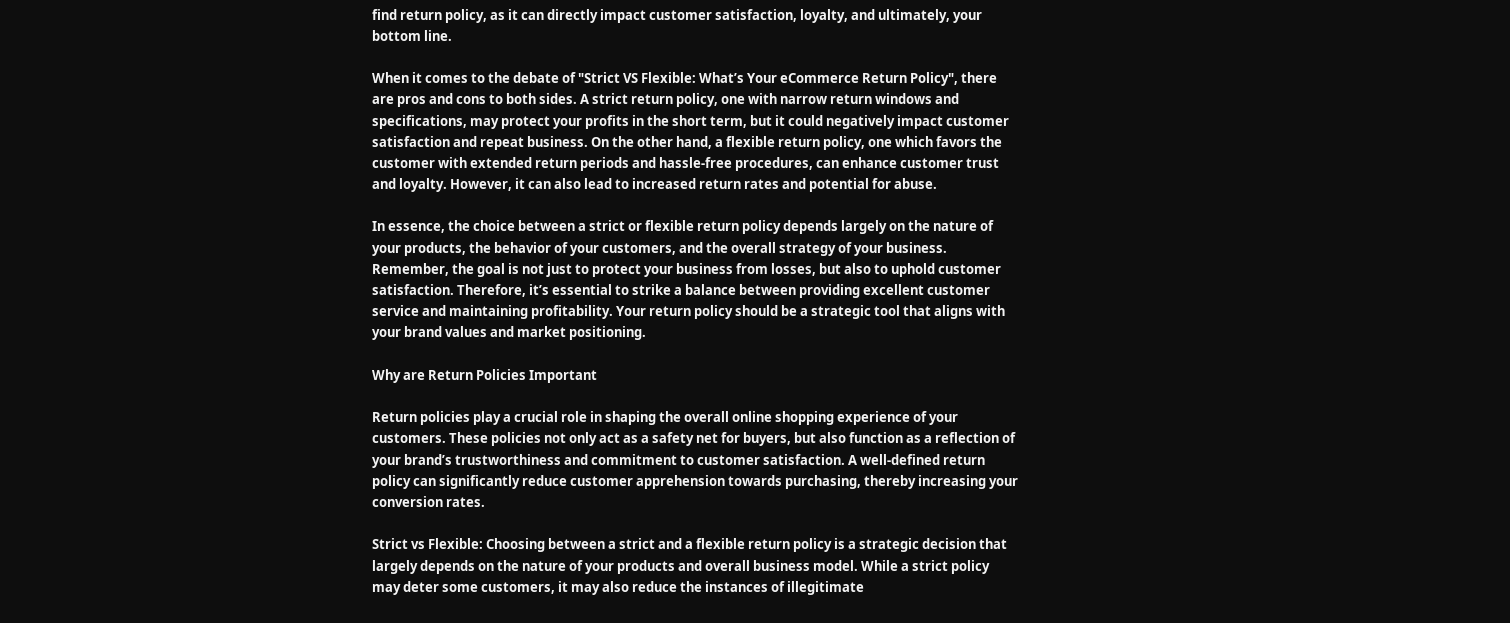find return policy, as it can directly impact customer satisfaction, loyalty, and ultimately, your bottom line.

When it comes to the debate of "Strict VS Flexible: What’s Your eCommerce Return Policy", there are pros and cons to both sides. A strict return policy, one with narrow return windows and specifications, may protect your profits in the short term, but it could negatively impact customer satisfaction and repeat business. On the other hand, a flexible return policy, one which favors the customer with extended return periods and hassle-free procedures, can enhance customer trust and loyalty. However, it can also lead to increased return rates and potential for abuse.

In essence, the choice between a strict or flexible return policy depends largely on the nature of your products, the behavior of your customers, and the overall strategy of your business. Remember, the goal is not just to protect your business from losses, but also to uphold customer satisfaction. Therefore, it’s essential to strike a balance between providing excellent customer service and maintaining profitability. Your return policy should be a strategic tool that aligns with your brand values and market positioning.

Why are Return Policies Important

Return policies play a crucial role in shaping the overall online shopping experience of your customers. These policies not only act as a safety net for buyers, but also function as a reflection of your brand’s trustworthiness and commitment to customer satisfaction. A well-defined return policy can significantly reduce customer apprehension towards purchasing, thereby increasing your conversion rates.

Strict vs Flexible: Choosing between a strict and a flexible return policy is a strategic decision that largely depends on the nature of your products and overall business model. While a strict policy may deter some customers, it may also reduce the instances of illegitimate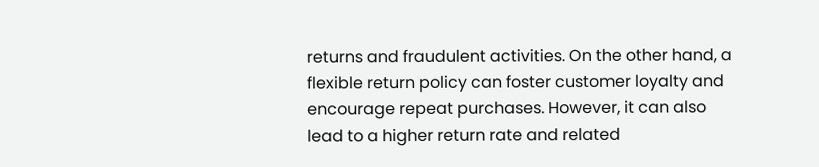returns and fraudulent activities. On the other hand, a flexible return policy can foster customer loyalty and encourage repeat purchases. However, it can also lead to a higher return rate and related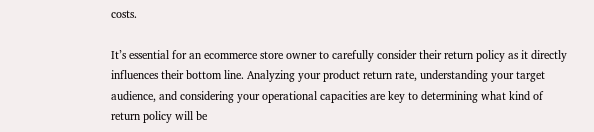costs.

It’s essential for an ecommerce store owner to carefully consider their return policy as it directly influences their bottom line. Analyzing your product return rate, understanding your target audience, and considering your operational capacities are key to determining what kind of return policy will be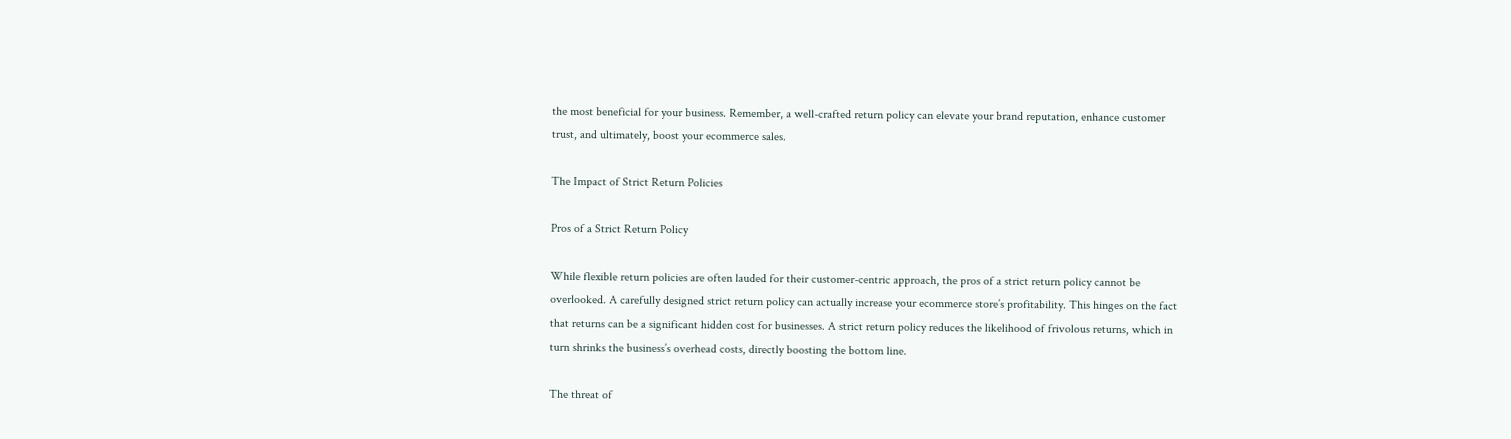the most beneficial for your business. Remember, a well-crafted return policy can elevate your brand reputation, enhance customer trust, and ultimately, boost your ecommerce sales.

The Impact of Strict Return Policies

Pros of a Strict Return Policy

While flexible return policies are often lauded for their customer-centric approach, the pros of a strict return policy cannot be overlooked. A carefully designed strict return policy can actually increase your ecommerce store’s profitability. This hinges on the fact that returns can be a significant hidden cost for businesses. A strict return policy reduces the likelihood of frivolous returns, which in turn shrinks the business’s overhead costs, directly boosting the bottom line.

The threat of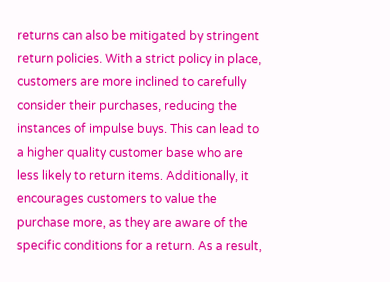returns can also be mitigated by stringent return policies. With a strict policy in place, customers are more inclined to carefully consider their purchases, reducing the instances of impulse buys. This can lead to a higher quality customer base who are less likely to return items. Additionally, it encourages customers to value the purchase more, as they are aware of the specific conditions for a return. As a result,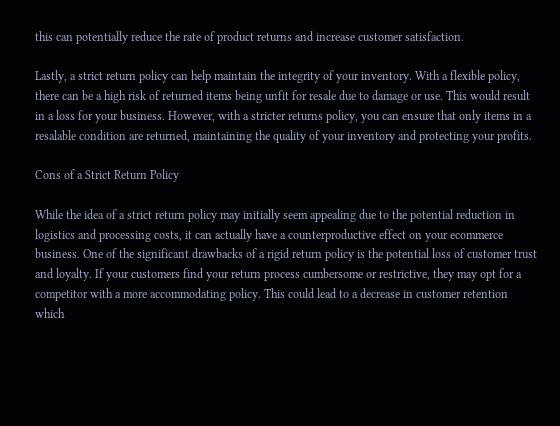this can potentially reduce the rate of product returns and increase customer satisfaction.

Lastly, a strict return policy can help maintain the integrity of your inventory. With a flexible policy, there can be a high risk of returned items being unfit for resale due to damage or use. This would result in a loss for your business. However, with a stricter returns policy, you can ensure that only items in a resalable condition are returned, maintaining the quality of your inventory and protecting your profits.

Cons of a Strict Return Policy

While the idea of a strict return policy may initially seem appealing due to the potential reduction in logistics and processing costs, it can actually have a counterproductive effect on your ecommerce business. One of the significant drawbacks of a rigid return policy is the potential loss of customer trust and loyalty. If your customers find your return process cumbersome or restrictive, they may opt for a competitor with a more accommodating policy. This could lead to a decrease in customer retention which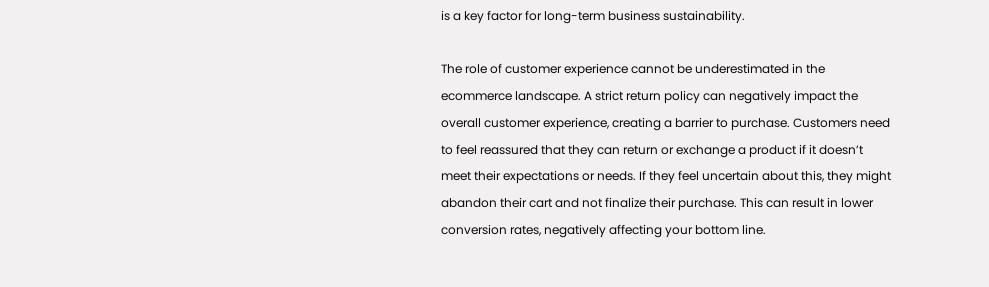is a key factor for long-term business sustainability.

The role of customer experience cannot be underestimated in the ecommerce landscape. A strict return policy can negatively impact the overall customer experience, creating a barrier to purchase. Customers need to feel reassured that they can return or exchange a product if it doesn’t meet their expectations or needs. If they feel uncertain about this, they might abandon their cart and not finalize their purchase. This can result in lower conversion rates, negatively affecting your bottom line.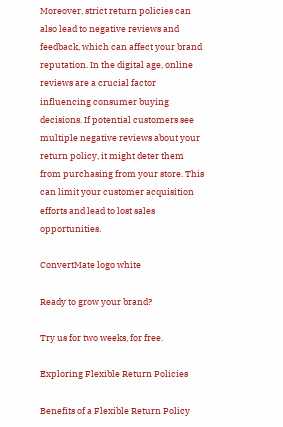Moreover, strict return policies can also lead to negative reviews and feedback, which can affect your brand reputation. In the digital age, online reviews are a crucial factor influencing consumer buying decisions. If potential customers see multiple negative reviews about your return policy, it might deter them from purchasing from your store. This can limit your customer acquisition efforts and lead to lost sales opportunities.

ConvertMate logo white

Ready to grow your brand?

Try us for two weeks, for free.

Exploring Flexible Return Policies

Benefits of a Flexible Return Policy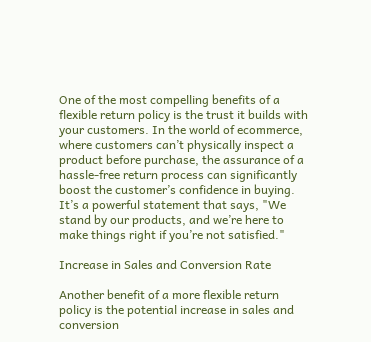One of the most compelling benefits of a flexible return policy is the trust it builds with your customers. In the world of ecommerce, where customers can’t physically inspect a product before purchase, the assurance of a hassle-free return process can significantly boost the customer’s confidence in buying. It’s a powerful statement that says, "We stand by our products, and we’re here to make things right if you’re not satisfied."

Increase in Sales and Conversion Rate

Another benefit of a more flexible return policy is the potential increase in sales and conversion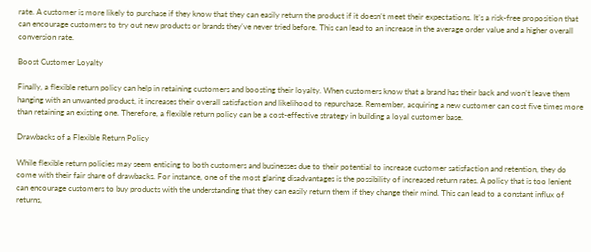rate. A customer is more likely to purchase if they know that they can easily return the product if it doesn’t meet their expectations. It’s a risk-free proposition that can encourage customers to try out new products or brands they’ve never tried before. This can lead to an increase in the average order value and a higher overall conversion rate.

Boost Customer Loyalty

Finally, a flexible return policy can help in retaining customers and boosting their loyalty. When customers know that a brand has their back and won’t leave them hanging with an unwanted product, it increases their overall satisfaction and likelihood to repurchase. Remember, acquiring a new customer can cost five times more than retaining an existing one. Therefore, a flexible return policy can be a cost-effective strategy in building a loyal customer base.

Drawbacks of a Flexible Return Policy

While flexible return policies may seem enticing to both customers and businesses due to their potential to increase customer satisfaction and retention, they do come with their fair share of drawbacks. For instance, one of the most glaring disadvantages is the possibility of increased return rates. A policy that is too lenient can encourage customers to buy products with the understanding that they can easily return them if they change their mind. This can lead to a constant influx of returns,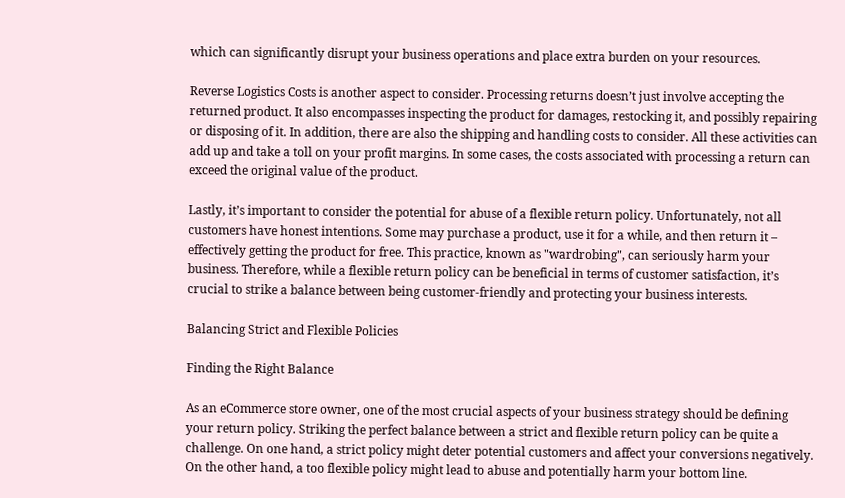which can significantly disrupt your business operations and place extra burden on your resources.

Reverse Logistics Costs is another aspect to consider. Processing returns doesn’t just involve accepting the returned product. It also encompasses inspecting the product for damages, restocking it, and possibly repairing or disposing of it. In addition, there are also the shipping and handling costs to consider. All these activities can add up and take a toll on your profit margins. In some cases, the costs associated with processing a return can exceed the original value of the product.

Lastly, it’s important to consider the potential for abuse of a flexible return policy. Unfortunately, not all customers have honest intentions. Some may purchase a product, use it for a while, and then return it – effectively getting the product for free. This practice, known as "wardrobing", can seriously harm your business. Therefore, while a flexible return policy can be beneficial in terms of customer satisfaction, it’s crucial to strike a balance between being customer-friendly and protecting your business interests.

Balancing Strict and Flexible Policies

Finding the Right Balance

As an eCommerce store owner, one of the most crucial aspects of your business strategy should be defining your return policy. Striking the perfect balance between a strict and flexible return policy can be quite a challenge. On one hand, a strict policy might deter potential customers and affect your conversions negatively. On the other hand, a too flexible policy might lead to abuse and potentially harm your bottom line.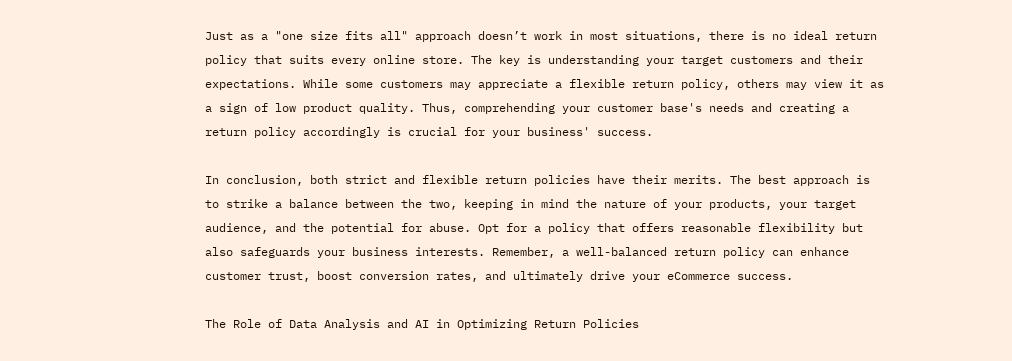Just as a "one size fits all" approach doesn’t work in most situations, there is no ideal return policy that suits every online store. The key is understanding your target customers and their expectations. While some customers may appreciate a flexible return policy, others may view it as a sign of low product quality. Thus, comprehending your customer base's needs and creating a return policy accordingly is crucial for your business' success.

In conclusion, both strict and flexible return policies have their merits. The best approach is to strike a balance between the two, keeping in mind the nature of your products, your target audience, and the potential for abuse. Opt for a policy that offers reasonable flexibility but also safeguards your business interests. Remember, a well-balanced return policy can enhance customer trust, boost conversion rates, and ultimately drive your eCommerce success.

The Role of Data Analysis and AI in Optimizing Return Policies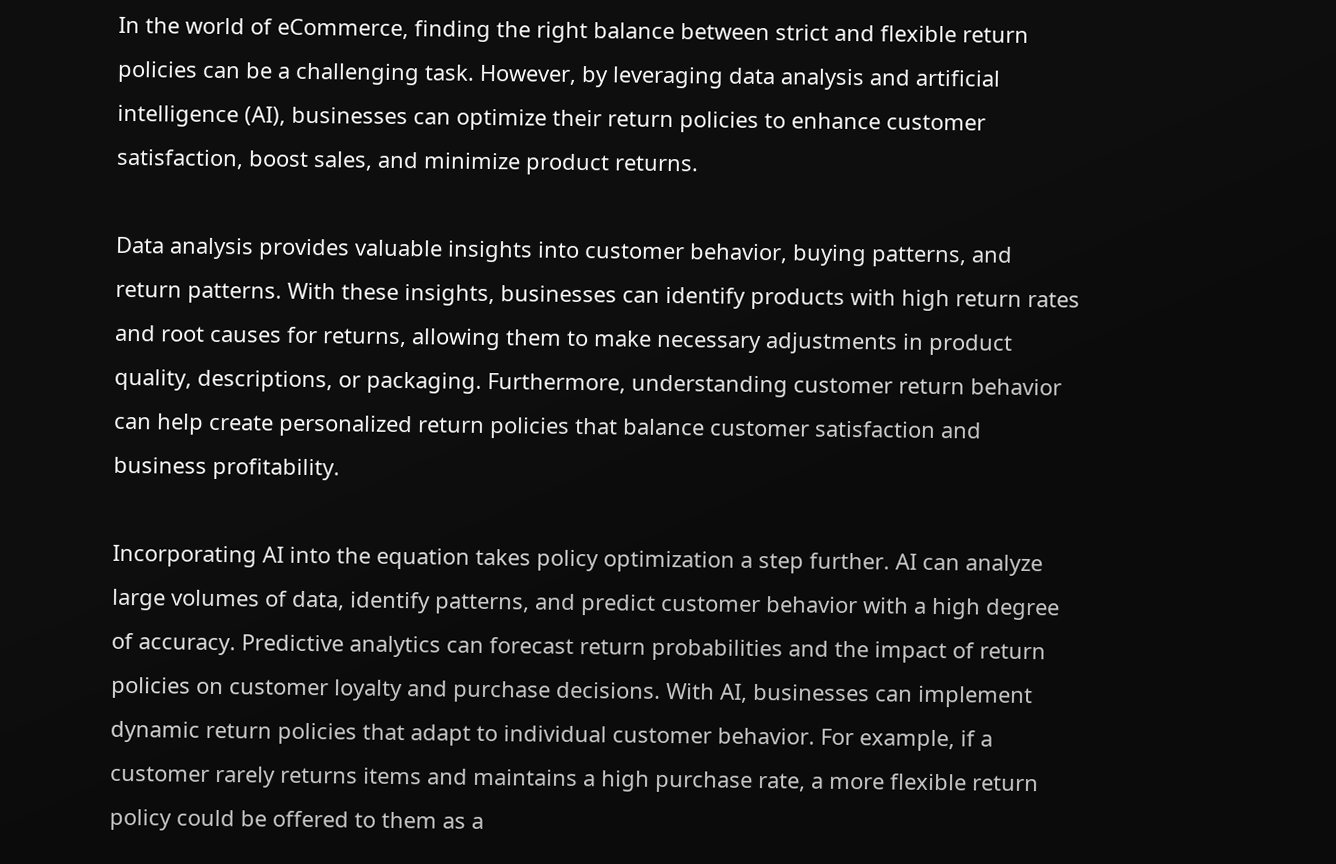In the world of eCommerce, finding the right balance between strict and flexible return policies can be a challenging task. However, by leveraging data analysis and artificial intelligence (AI), businesses can optimize their return policies to enhance customer satisfaction, boost sales, and minimize product returns.

Data analysis provides valuable insights into customer behavior, buying patterns, and return patterns. With these insights, businesses can identify products with high return rates and root causes for returns, allowing them to make necessary adjustments in product quality, descriptions, or packaging. Furthermore, understanding customer return behavior can help create personalized return policies that balance customer satisfaction and business profitability.

Incorporating AI into the equation takes policy optimization a step further. AI can analyze large volumes of data, identify patterns, and predict customer behavior with a high degree of accuracy. Predictive analytics can forecast return probabilities and the impact of return policies on customer loyalty and purchase decisions. With AI, businesses can implement dynamic return policies that adapt to individual customer behavior. For example, if a customer rarely returns items and maintains a high purchase rate, a more flexible return policy could be offered to them as a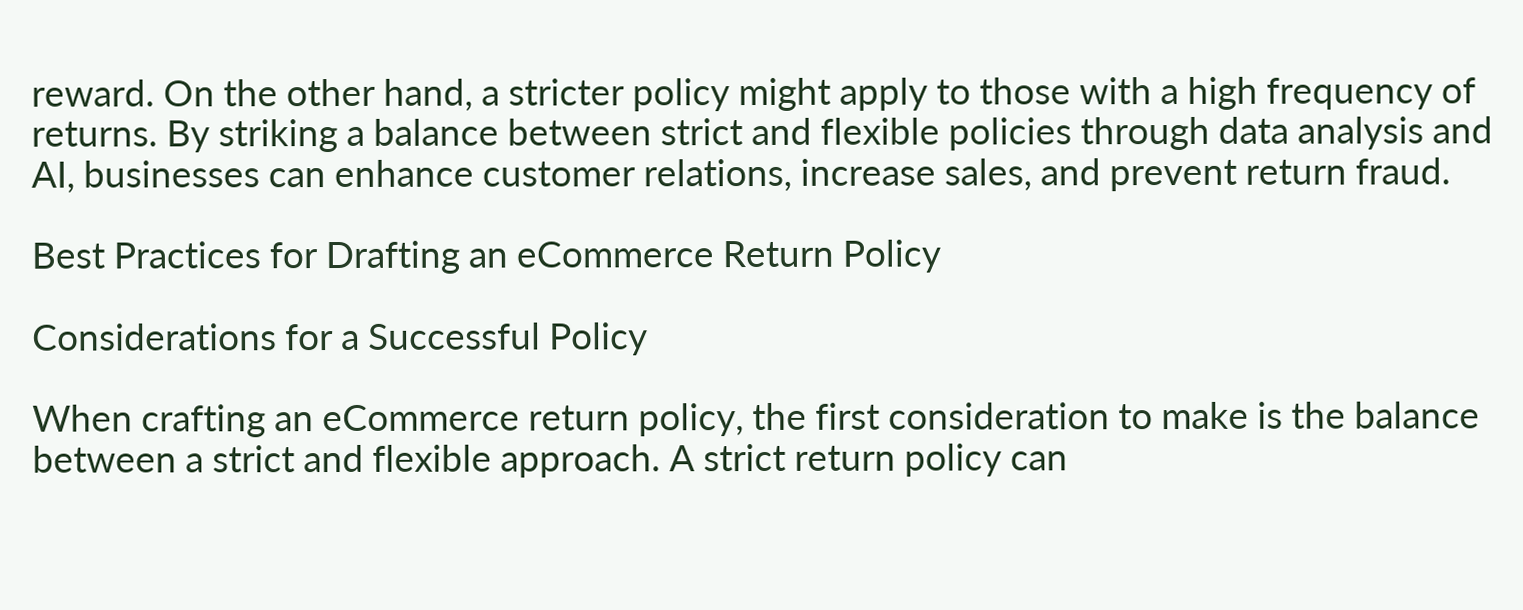reward. On the other hand, a stricter policy might apply to those with a high frequency of returns. By striking a balance between strict and flexible policies through data analysis and AI, businesses can enhance customer relations, increase sales, and prevent return fraud.

Best Practices for Drafting an eCommerce Return Policy

Considerations for a Successful Policy

When crafting an eCommerce return policy, the first consideration to make is the balance between a strict and flexible approach. A strict return policy can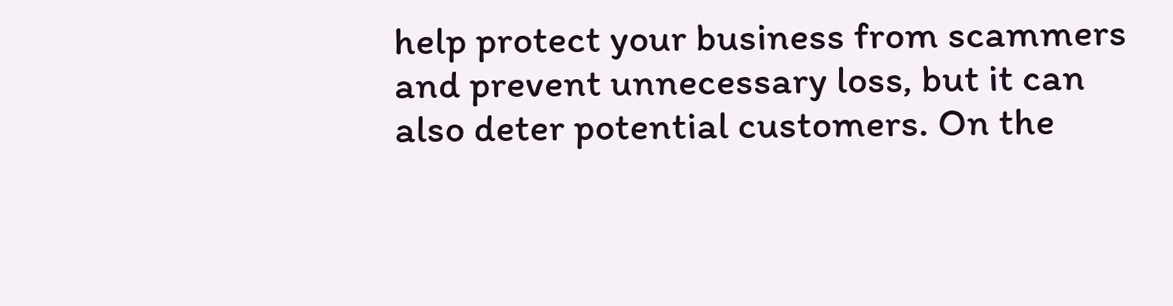help protect your business from scammers and prevent unnecessary loss, but it can also deter potential customers. On the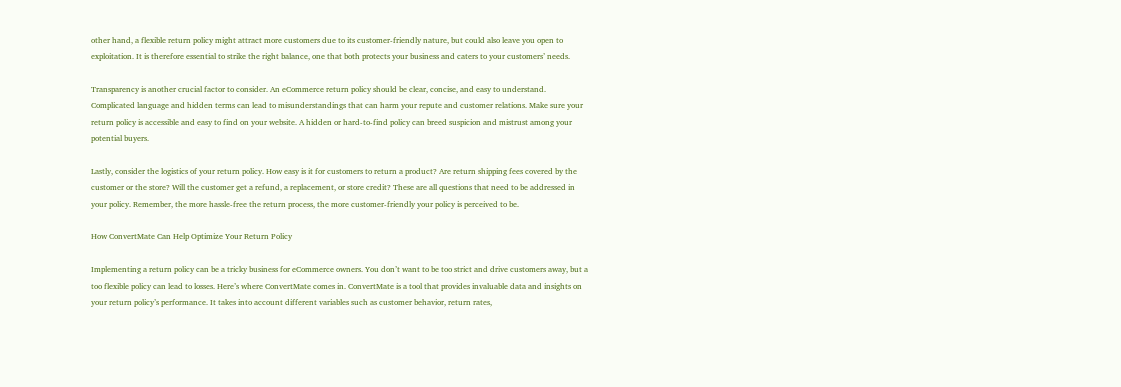other hand, a flexible return policy might attract more customers due to its customer-friendly nature, but could also leave you open to exploitation. It is therefore essential to strike the right balance, one that both protects your business and caters to your customers’ needs.

Transparency is another crucial factor to consider. An eCommerce return policy should be clear, concise, and easy to understand. Complicated language and hidden terms can lead to misunderstandings that can harm your repute and customer relations. Make sure your return policy is accessible and easy to find on your website. A hidden or hard-to-find policy can breed suspicion and mistrust among your potential buyers.

Lastly, consider the logistics of your return policy. How easy is it for customers to return a product? Are return shipping fees covered by the customer or the store? Will the customer get a refund, a replacement, or store credit? These are all questions that need to be addressed in your policy. Remember, the more hassle-free the return process, the more customer-friendly your policy is perceived to be.

How ConvertMate Can Help Optimize Your Return Policy

Implementing a return policy can be a tricky business for eCommerce owners. You don’t want to be too strict and drive customers away, but a too flexible policy can lead to losses. Here’s where ConvertMate comes in. ConvertMate is a tool that provides invaluable data and insights on your return policy’s performance. It takes into account different variables such as customer behavior, return rates,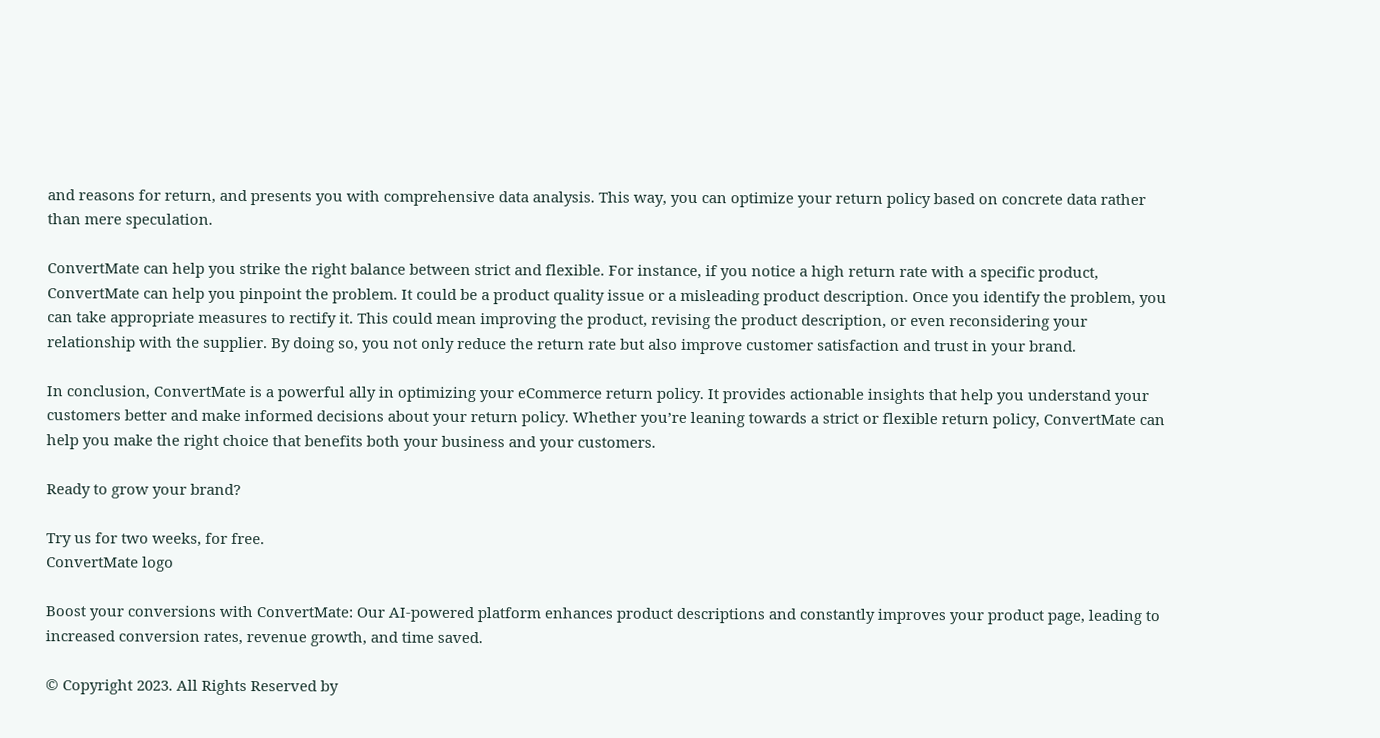and reasons for return, and presents you with comprehensive data analysis. This way, you can optimize your return policy based on concrete data rather than mere speculation.

ConvertMate can help you strike the right balance between strict and flexible. For instance, if you notice a high return rate with a specific product, ConvertMate can help you pinpoint the problem. It could be a product quality issue or a misleading product description. Once you identify the problem, you can take appropriate measures to rectify it. This could mean improving the product, revising the product description, or even reconsidering your relationship with the supplier. By doing so, you not only reduce the return rate but also improve customer satisfaction and trust in your brand.

In conclusion, ConvertMate is a powerful ally in optimizing your eCommerce return policy. It provides actionable insights that help you understand your customers better and make informed decisions about your return policy. Whether you’re leaning towards a strict or flexible return policy, ConvertMate can help you make the right choice that benefits both your business and your customers.

Ready to grow your brand?

Try us for two weeks, for free.
ConvertMate logo

Boost your conversions with ConvertMate: Our AI-powered platform enhances product descriptions and constantly improves your product page, leading to increased conversion rates, revenue growth, and time saved.

© Copyright 2023. All Rights Reserved by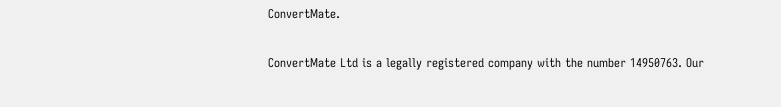ConvertMate.

ConvertMate Ltd is a legally registered company with the number 14950763. Our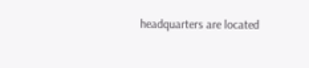headquarters are located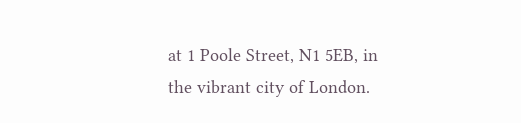at 1 Poole Street, N1 5EB, in the vibrant city of London.